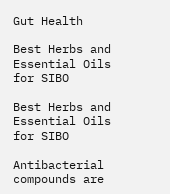Gut Health

Best Herbs and Essential Oils for SIBO

Best Herbs and Essential Oils for SIBO

Antibacterial compounds are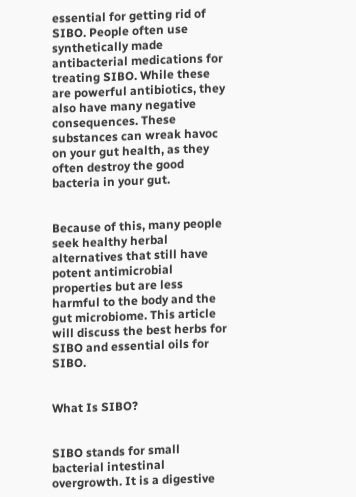essential for getting rid of SIBO. People often use synthetically made antibacterial medications for treating SIBO. While these are powerful antibiotics, they also have many negative consequences. These substances can wreak havoc on your gut health, as they often destroy the good bacteria in your gut.


Because of this, many people seek healthy herbal alternatives that still have potent antimicrobial properties but are less harmful to the body and the gut microbiome. This article will discuss the best herbs for SIBO and essential oils for SIBO.


What Is SIBO?


SIBO stands for small bacterial intestinal overgrowth. It is a digestive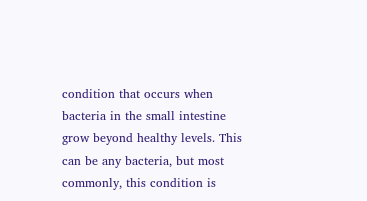condition that occurs when bacteria in the small intestine grow beyond healthy levels. This can be any bacteria, but most commonly, this condition is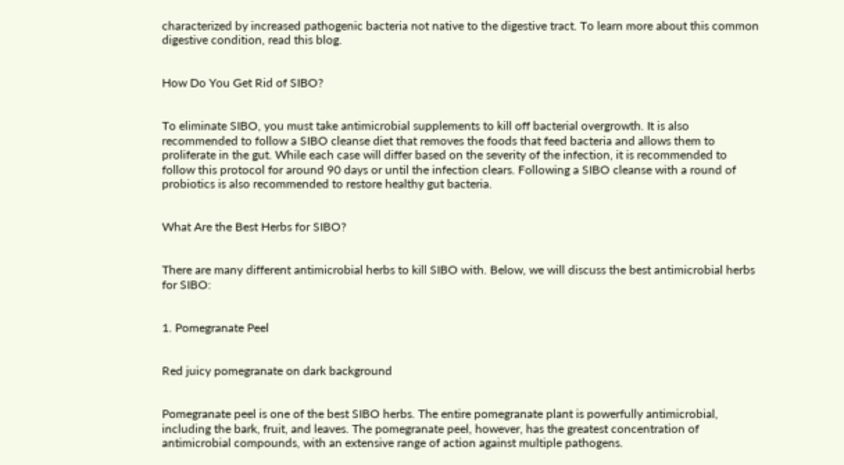characterized by increased pathogenic bacteria not native to the digestive tract. To learn more about this common digestive condition, read this blog.


How Do You Get Rid of SIBO?


To eliminate SIBO, you must take antimicrobial supplements to kill off bacterial overgrowth. It is also recommended to follow a SIBO cleanse diet that removes the foods that feed bacteria and allows them to proliferate in the gut. While each case will differ based on the severity of the infection, it is recommended to follow this protocol for around 90 days or until the infection clears. Following a SIBO cleanse with a round of probiotics is also recommended to restore healthy gut bacteria.


What Are the Best Herbs for SIBO?


There are many different antimicrobial herbs to kill SIBO with. Below, we will discuss the best antimicrobial herbs for SIBO:


1. Pomegranate Peel


Red juicy pomegranate on dark background


Pomegranate peel is one of the best SIBO herbs. The entire pomegranate plant is powerfully antimicrobial, including the bark, fruit, and leaves. The pomegranate peel, however, has the greatest concentration of antimicrobial compounds, with an extensive range of action against multiple pathogens.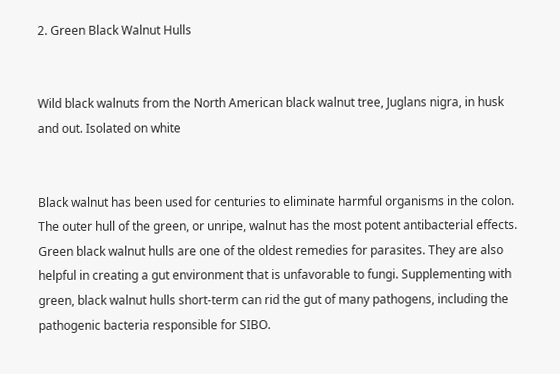2. Green Black Walnut Hulls


Wild black walnuts from the North American black walnut tree, Juglans nigra, in husk and out. Isolated on white


Black walnut has been used for centuries to eliminate harmful organisms in the colon. The outer hull of the green, or unripe, walnut has the most potent antibacterial effects. Green black walnut hulls are one of the oldest remedies for parasites. They are also helpful in creating a gut environment that is unfavorable to fungi. Supplementing with green, black walnut hulls short-term can rid the gut of many pathogens, including the pathogenic bacteria responsible for SIBO.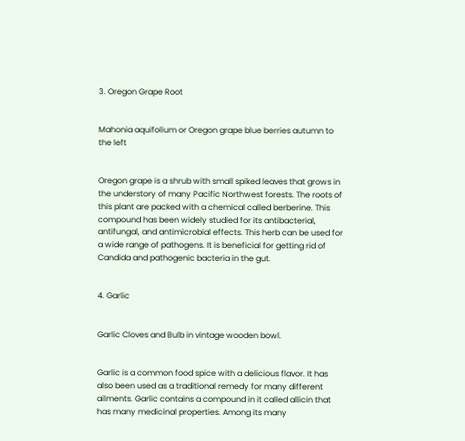3. Oregon Grape Root


Mahonia aquifolium or Oregon grape blue berries autumn to the left


Oregon grape is a shrub with small spiked leaves that grows in the understory of many Pacific Northwest forests. The roots of this plant are packed with a chemical called berberine. This compound has been widely studied for its antibacterial, antifungal, and antimicrobial effects. This herb can be used for a wide range of pathogens. It is beneficial for getting rid of Candida and pathogenic bacteria in the gut.


4. Garlic


Garlic Cloves and Bulb in vintage wooden bowl.


Garlic is a common food spice with a delicious flavor. It has also been used as a traditional remedy for many different ailments. Garlic contains a compound in it called allicin that has many medicinal properties. Among its many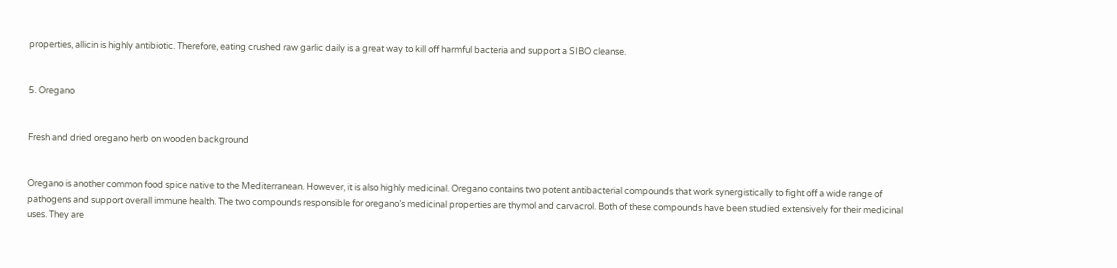properties, allicin is highly antibiotic. Therefore, eating crushed raw garlic daily is a great way to kill off harmful bacteria and support a SIBO cleanse.


5. Oregano


Fresh and dried oregano herb on wooden background


Oregano is another common food spice native to the Mediterranean. However, it is also highly medicinal. Oregano contains two potent antibacterial compounds that work synergistically to fight off a wide range of pathogens and support overall immune health. The two compounds responsible for oregano’s medicinal properties are thymol and carvacrol. Both of these compounds have been studied extensively for their medicinal uses. They are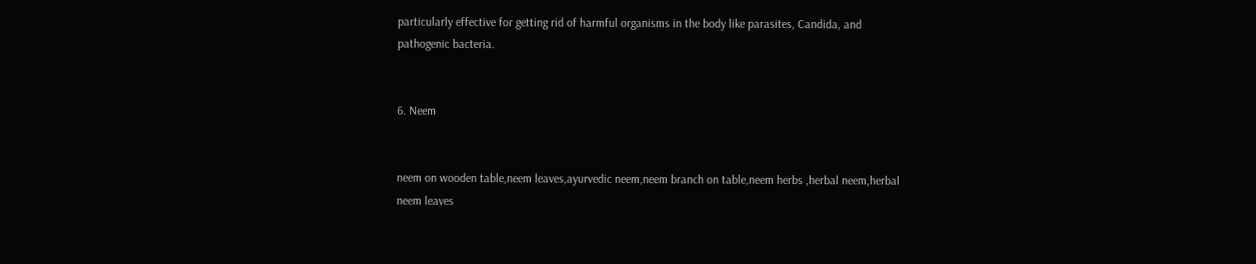particularly effective for getting rid of harmful organisms in the body like parasites, Candida, and pathogenic bacteria.


6. Neem


neem on wooden table,neem leaves,ayurvedic neem,neem branch on table,neem herbs ,herbal neem,herbal neem leaves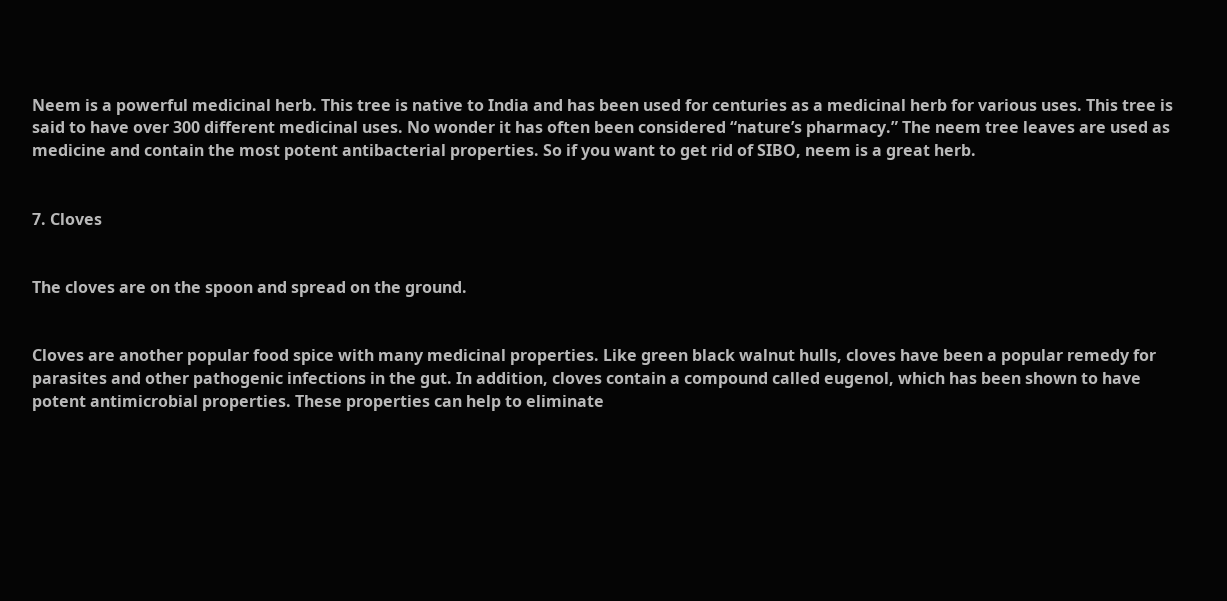Neem is a powerful medicinal herb. This tree is native to India and has been used for centuries as a medicinal herb for various uses. This tree is said to have over 300 different medicinal uses. No wonder it has often been considered “nature’s pharmacy.” The neem tree leaves are used as medicine and contain the most potent antibacterial properties. So if you want to get rid of SIBO, neem is a great herb.


7. Cloves


The cloves are on the spoon and spread on the ground.


Cloves are another popular food spice with many medicinal properties. Like green black walnut hulls, cloves have been a popular remedy for parasites and other pathogenic infections in the gut. In addition, cloves contain a compound called eugenol, which has been shown to have potent antimicrobial properties. These properties can help to eliminate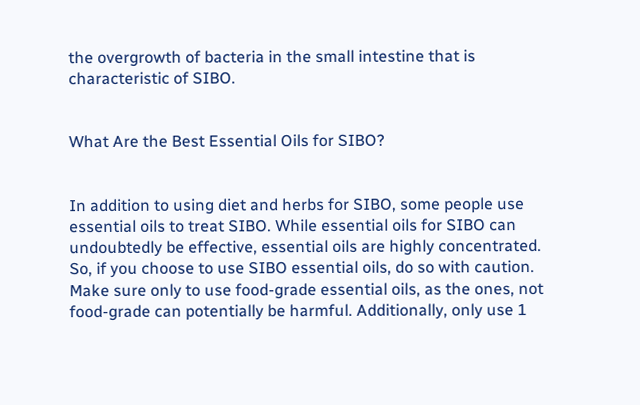the overgrowth of bacteria in the small intestine that is characteristic of SIBO.


What Are the Best Essential Oils for SIBO?


In addition to using diet and herbs for SIBO, some people use essential oils to treat SIBO. While essential oils for SIBO can undoubtedly be effective, essential oils are highly concentrated. So, if you choose to use SIBO essential oils, do so with caution. Make sure only to use food-grade essential oils, as the ones, not food-grade can potentially be harmful. Additionally, only use 1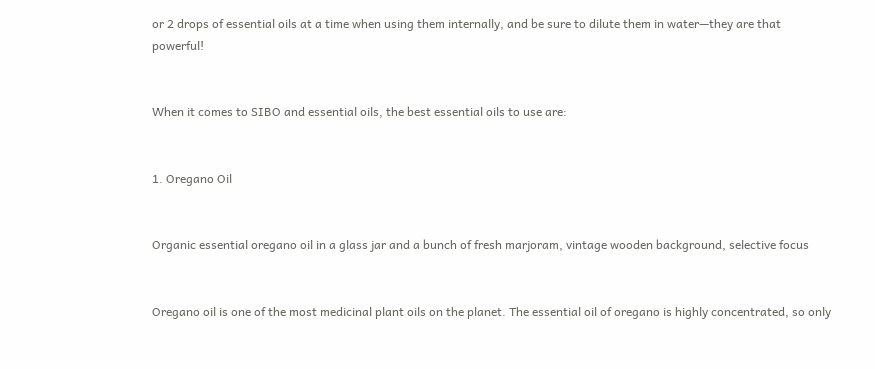or 2 drops of essential oils at a time when using them internally, and be sure to dilute them in water—they are that powerful!


When it comes to SIBO and essential oils, the best essential oils to use are:


1. Oregano Oil


Organic essential oregano oil in a glass jar and a bunch of fresh marjoram, vintage wooden background, selective focus


Oregano oil is one of the most medicinal plant oils on the planet. The essential oil of oregano is highly concentrated, so only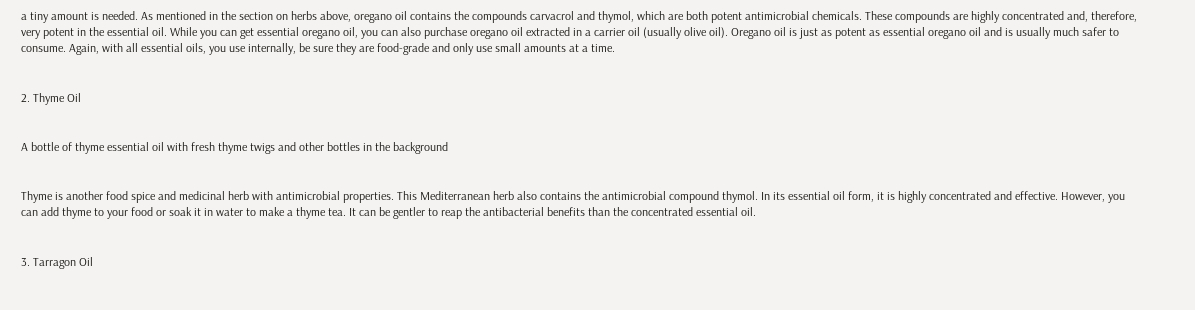a tiny amount is needed. As mentioned in the section on herbs above, oregano oil contains the compounds carvacrol and thymol, which are both potent antimicrobial chemicals. These compounds are highly concentrated and, therefore, very potent in the essential oil. While you can get essential oregano oil, you can also purchase oregano oil extracted in a carrier oil (usually olive oil). Oregano oil is just as potent as essential oregano oil and is usually much safer to consume. Again, with all essential oils, you use internally, be sure they are food-grade and only use small amounts at a time.


2. Thyme Oil


A bottle of thyme essential oil with fresh thyme twigs and other bottles in the background


Thyme is another food spice and medicinal herb with antimicrobial properties. This Mediterranean herb also contains the antimicrobial compound thymol. In its essential oil form, it is highly concentrated and effective. However, you can add thyme to your food or soak it in water to make a thyme tea. It can be gentler to reap the antibacterial benefits than the concentrated essential oil.


3. Tarragon Oil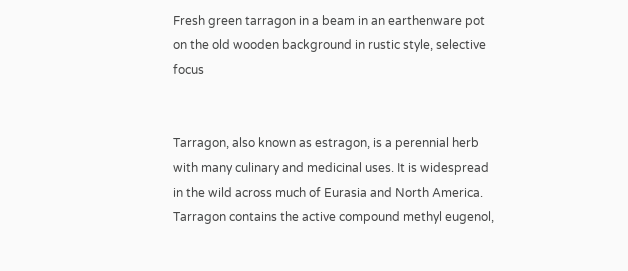Fresh green tarragon in a beam in an earthenware pot on the old wooden background in rustic style, selective focus


Tarragon, also known as estragon, is a perennial herb with many culinary and medicinal uses. It is widespread in the wild across much of Eurasia and North America. Tarragon contains the active compound methyl eugenol,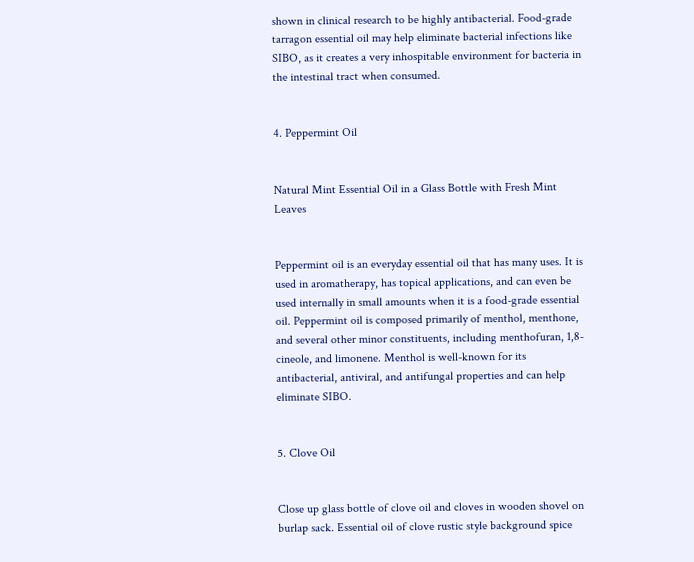shown in clinical research to be highly antibacterial. Food-grade tarragon essential oil may help eliminate bacterial infections like SIBO, as it creates a very inhospitable environment for bacteria in the intestinal tract when consumed.


4. Peppermint Oil


Natural Mint Essential Oil in a Glass Bottle with Fresh Mint Leaves


Peppermint oil is an everyday essential oil that has many uses. It is used in aromatherapy, has topical applications, and can even be used internally in small amounts when it is a food-grade essential oil. Peppermint oil is composed primarily of menthol, menthone, and several other minor constituents, including menthofuran, 1,8-cineole, and limonene. Menthol is well-known for its antibacterial, antiviral, and antifungal properties and can help eliminate SIBO.


5. Clove Oil


Close up glass bottle of clove oil and cloves in wooden shovel on burlap sack. Essential oil of clove rustic style background spice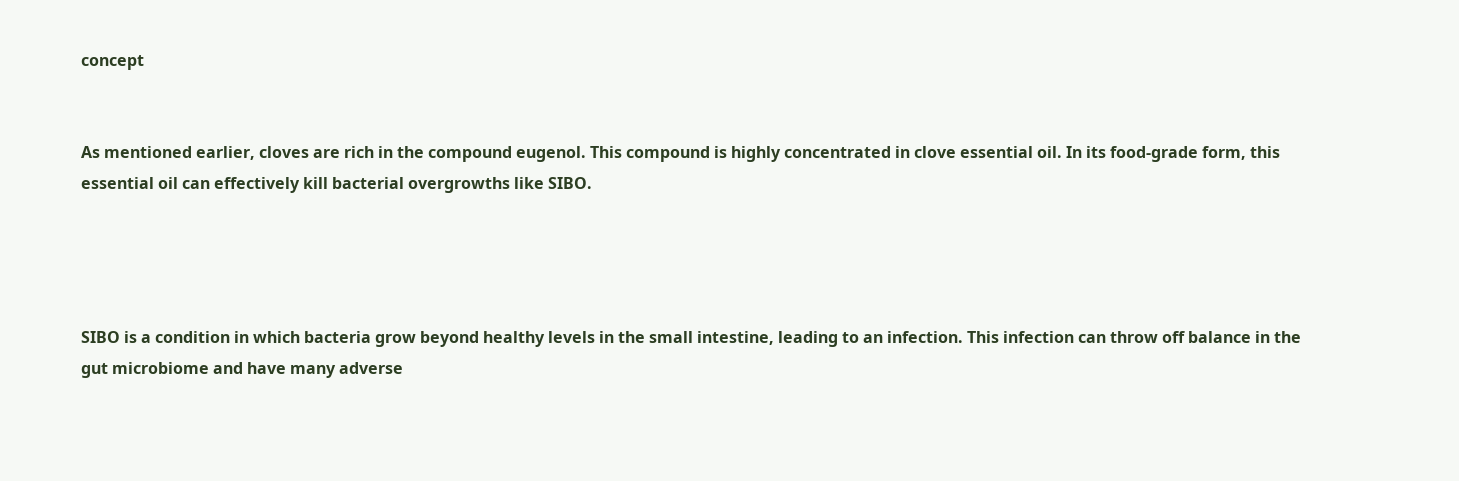concept


As mentioned earlier, cloves are rich in the compound eugenol. This compound is highly concentrated in clove essential oil. In its food-grade form, this essential oil can effectively kill bacterial overgrowths like SIBO.




SIBO is a condition in which bacteria grow beyond healthy levels in the small intestine, leading to an infection. This infection can throw off balance in the gut microbiome and have many adverse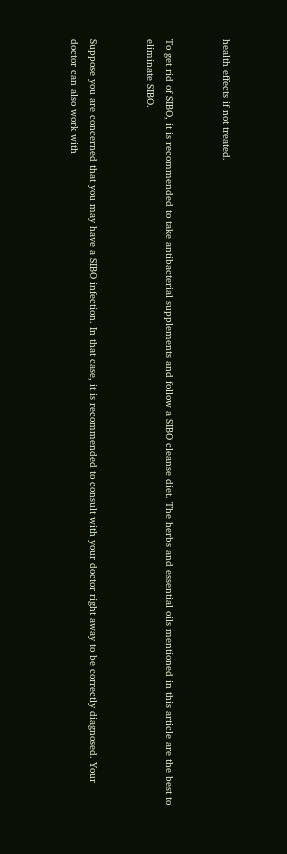health effects if not treated.


To get rid of SIBO, it is recommended to take antibacterial supplements and follow a SIBO cleanse diet. The herbs and essential oils mentioned in this article are the best to eliminate SIBO.


Suppose you are concerned that you may have a SIBO infection. In that case, it is recommended to consult with your doctor right away to be correctly diagnosed. Your doctor can also work with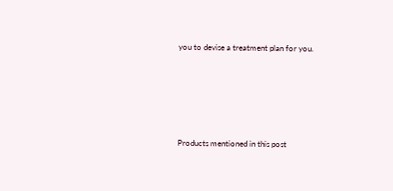you to devise a treatment plan for you.






Products mentioned in this post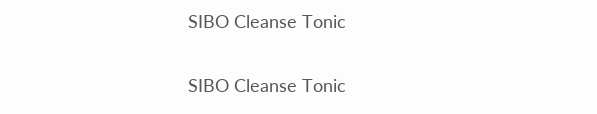SIBO Cleanse Tonic

SIBO Cleanse Tonic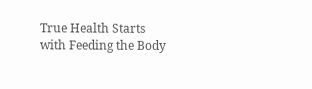True Health Starts with Feeding the Body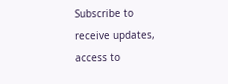Subscribe to receive updates, access to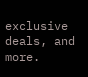exclusive deals, and more.